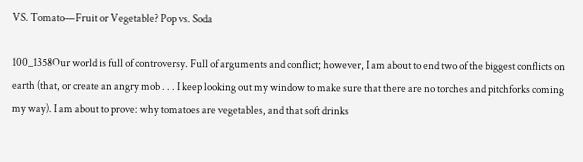VS. Tomato—Fruit or Vegetable? Pop vs. Soda

100_1358Our world is full of controversy. Full of arguments and conflict; however, I am about to end two of the biggest conflicts on earth (that, or create an angry mob . . . I keep looking out my window to make sure that there are no torches and pitchforks coming my way). I am about to prove: why tomatoes are vegetables, and that soft drinks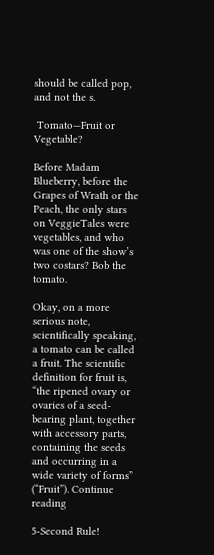should be called pop, and not the s.

 Tomato—Fruit or Vegetable?

Before Madam Blueberry, before the Grapes of Wrath or the Peach, the only stars on VeggieTales were vegetables, and who was one of the show’s two costars? Bob the tomato.

Okay, on a more serious note, scientifically speaking, a tomato can be called a fruit. The scientific definition for fruit is, “the ripened ovary or ovaries of a seed-bearing plant, together with accessory parts, containing the seeds and occurring in a wide variety of forms” (“Fruit”). Continue reading

5-Second Rule!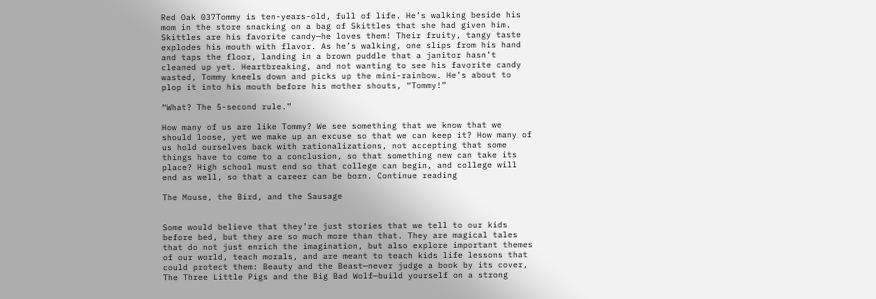Red Oak 037Tommy is ten-years-old, full of life. He’s walking beside his mom in the store snacking on a bag of Skittles that she had given him. Skittles are his favorite candy—he loves them! Their fruity, tangy taste explodes his mouth with flavor. As he’s walking, one slips from his hand and taps the floor, landing in a brown puddle that a janitor hasn’t cleaned up yet. Heartbreaking, and not wanting to see his favorite candy wasted, Tommy kneels down and picks up the mini-rainbow. He’s about to plop it into his mouth before his mother shouts, “Tommy!”

“What? The 5-second rule.”

How many of us are like Tommy? We see something that we know that we should loose, yet we make up an excuse so that we can keep it? How many of us hold ourselves back with rationalizations, not accepting that some things have to come to a conclusion, so that something new can take its place? High school must end so that college can begin, and college will end as well, so that a career can be born. Continue reading

The Mouse, the Bird, and the Sausage


Some would believe that they’re just stories that we tell to our kids before bed, but they are so much more than that. They are magical tales that do not just enrich the imagination, but also explore important themes of our world, teach morals, and are meant to teach kids life lessons that could protect them: Beauty and the Beast—never judge a book by its cover, The Three Little Pigs and the Big Bad Wolf—build yourself on a strong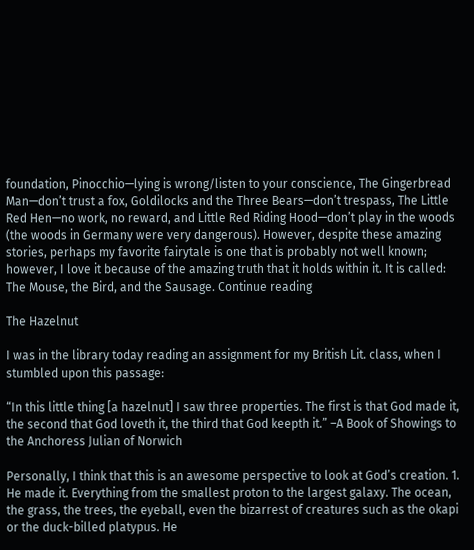foundation, Pinocchio—lying is wrong/listen to your conscience, The Gingerbread Man—don’t trust a fox, Goldilocks and the Three Bears—don’t trespass, The Little Red Hen—no work, no reward, and Little Red Riding Hood—don’t play in the woods (the woods in Germany were very dangerous). However, despite these amazing stories, perhaps my favorite fairytale is one that is probably not well known; however, I love it because of the amazing truth that it holds within it. It is called: The Mouse, the Bird, and the Sausage. Continue reading

The Hazelnut

I was in the library today reading an assignment for my British Lit. class, when I stumbled upon this passage:

“In this little thing [a hazelnut] I saw three properties. The first is that God made it, the second that God loveth it, the third that God keepth it.” –A Book of Showings to the Anchoress Julian of Norwich

Personally, I think that this is an awesome perspective to look at God’s creation. 1. He made it. Everything from the smallest proton to the largest galaxy. The ocean, the grass, the trees, the eyeball, even the bizarrest of creatures such as the okapi or the duck-billed platypus. He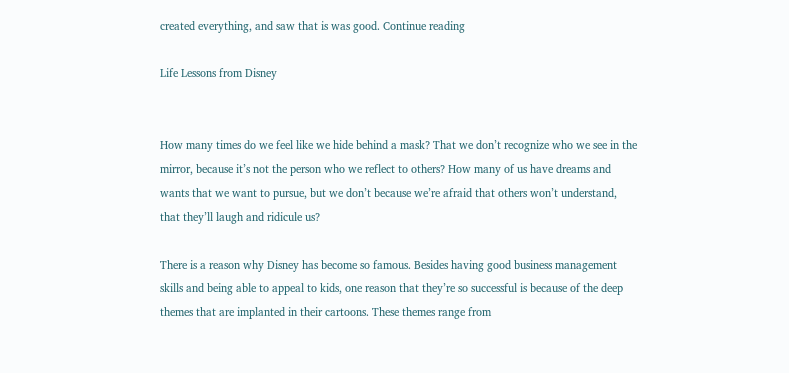created everything, and saw that is was good. Continue reading

Life Lessons from Disney


How many times do we feel like we hide behind a mask? That we don’t recognize who we see in the mirror, because it’s not the person who we reflect to others? How many of us have dreams and wants that we want to pursue, but we don’t because we’re afraid that others won’t understand, that they’ll laugh and ridicule us?

There is a reason why Disney has become so famous. Besides having good business management skills and being able to appeal to kids, one reason that they’re so successful is because of the deep themes that are implanted in their cartoons. These themes range from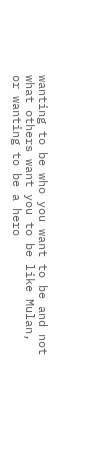wanting to be who you want to be and not what others want you to be like Mulan, or wanting to be a hero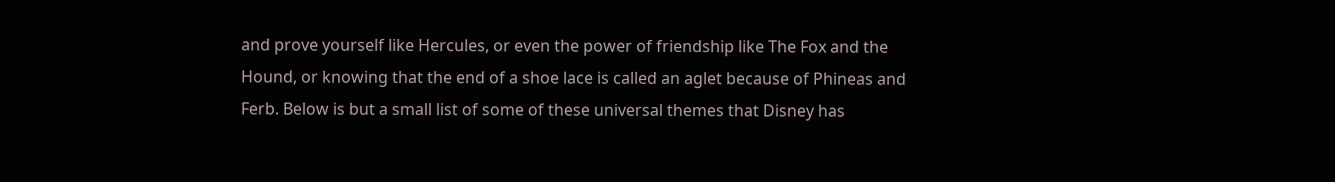and prove yourself like Hercules, or even the power of friendship like The Fox and the Hound, or knowing that the end of a shoe lace is called an aglet because of Phineas and Ferb. Below is but a small list of some of these universal themes that Disney has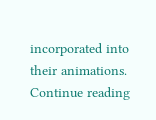incorporated into their animations. Continue reading